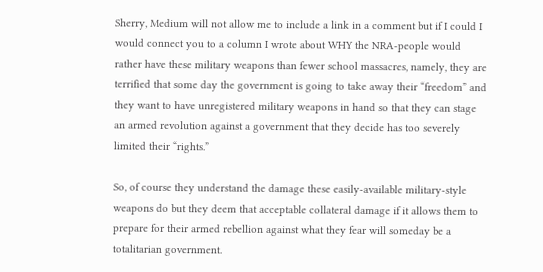Sherry, Medium will not allow me to include a link in a comment but if I could I would connect you to a column I wrote about WHY the NRA-people would rather have these military weapons than fewer school massacres, namely, they are terrified that some day the government is going to take away their “freedom” and they want to have unregistered military weapons in hand so that they can stage an armed revolution against a government that they decide has too severely limited their “rights.”

So, of course they understand the damage these easily-available military-style weapons do but they deem that acceptable collateral damage if it allows them to prepare for their armed rebellion against what they fear will someday be a totalitarian government.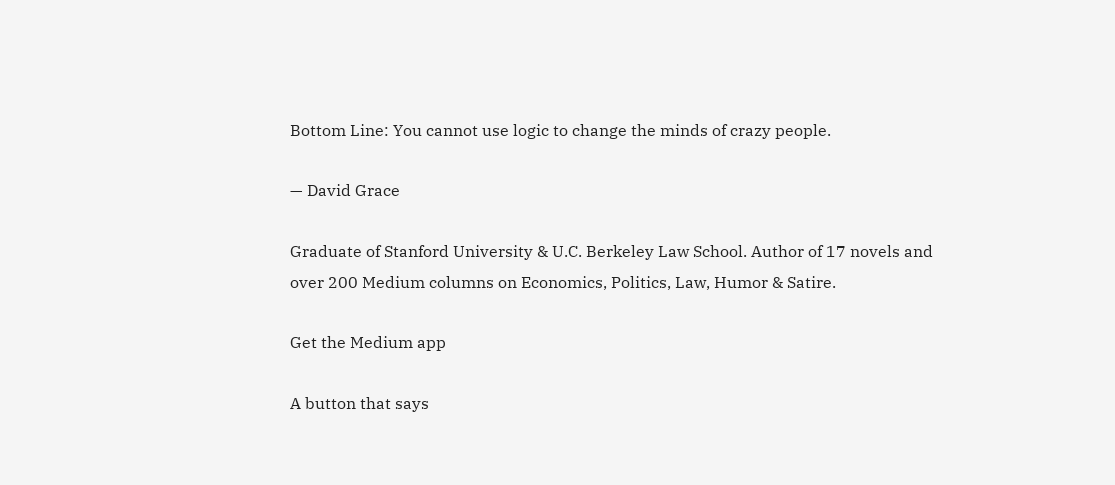Bottom Line: You cannot use logic to change the minds of crazy people.

— David Grace

Graduate of Stanford University & U.C. Berkeley Law School. Author of 17 novels and over 200 Medium columns on Economics, Politics, Law, Humor & Satire.

Get the Medium app

A button that says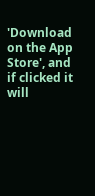'Download on the App Store', and if clicked it will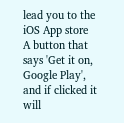lead you to the iOS App store
A button that says 'Get it on, Google Play', and if clicked it will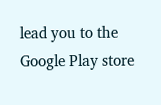lead you to the Google Play store